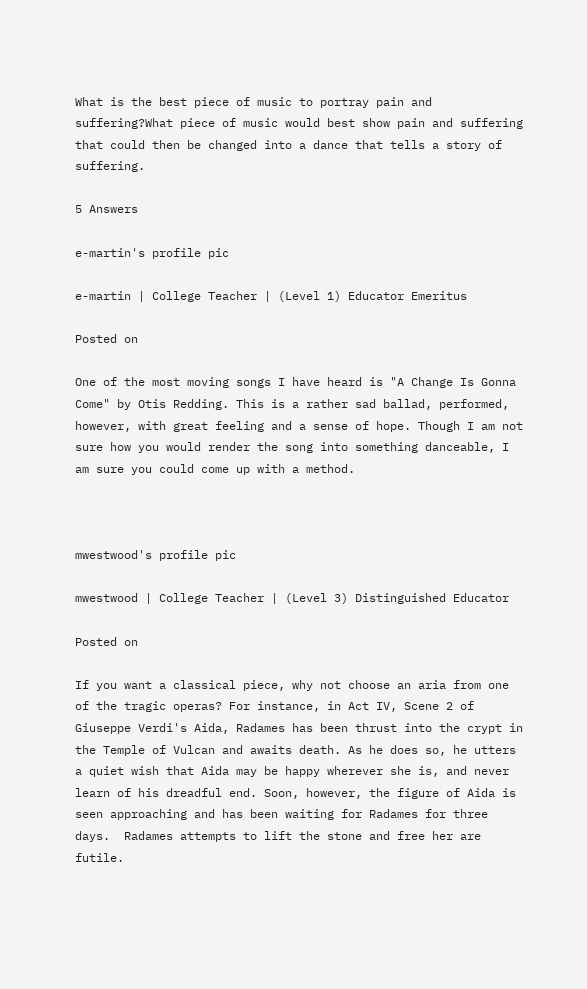What is the best piece of music to portray pain and suffering?What piece of music would best show pain and suffering that could then be changed into a dance that tells a story of suffering.

5 Answers

e-martin's profile pic

e-martin | College Teacher | (Level 1) Educator Emeritus

Posted on

One of the most moving songs I have heard is "A Change Is Gonna Come" by Otis Redding. This is a rather sad ballad, performed, however, with great feeling and a sense of hope. Though I am not sure how you would render the song into something danceable, I am sure you could come up with a method.



mwestwood's profile pic

mwestwood | College Teacher | (Level 3) Distinguished Educator

Posted on

If you want a classical piece, why not choose an aria from one of the tragic operas? For instance, in Act IV, Scene 2 of Giuseppe Verdi's Aida, Radames has been thrust into the crypt in the Temple of Vulcan and awaits death. As he does so, he utters a quiet wish that Aida may be happy wherever she is, and never learn of his dreadful end. Soon, however, the figure of Aida is seen approaching and has been waiting for Radames for three days.  Radames attempts to lift the stone and free her are futile.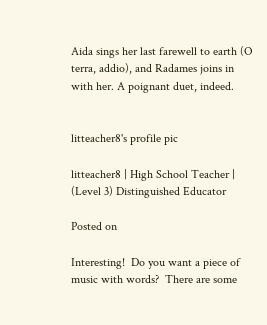Aida sings her last farewell to earth (O terra, addio), and Radames joins in with her. A poignant duet, indeed.


litteacher8's profile pic

litteacher8 | High School Teacher | (Level 3) Distinguished Educator

Posted on

Interesting!  Do you want a piece of music with words?  There are some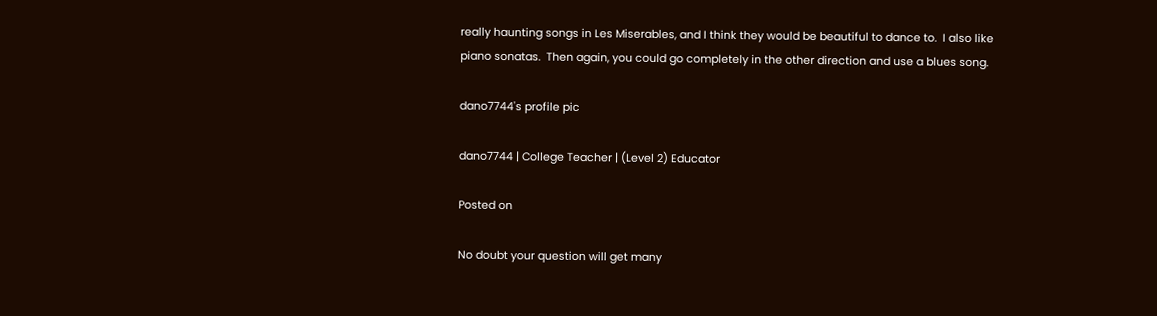really haunting songs in Les Miserables, and I think they would be beautiful to dance to.  I also like piano sonatas.  Then again, you could go completely in the other direction and use a blues song.

dano7744's profile pic

dano7744 | College Teacher | (Level 2) Educator

Posted on

No doubt your question will get many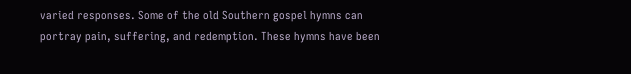varied responses. Some of the old Southern gospel hymns can portray pain, suffering, and redemption. These hymns have been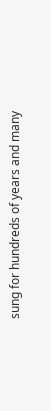sung for hundreds of years and many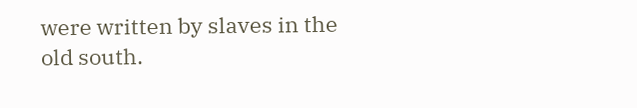were written by slaves in the old south.